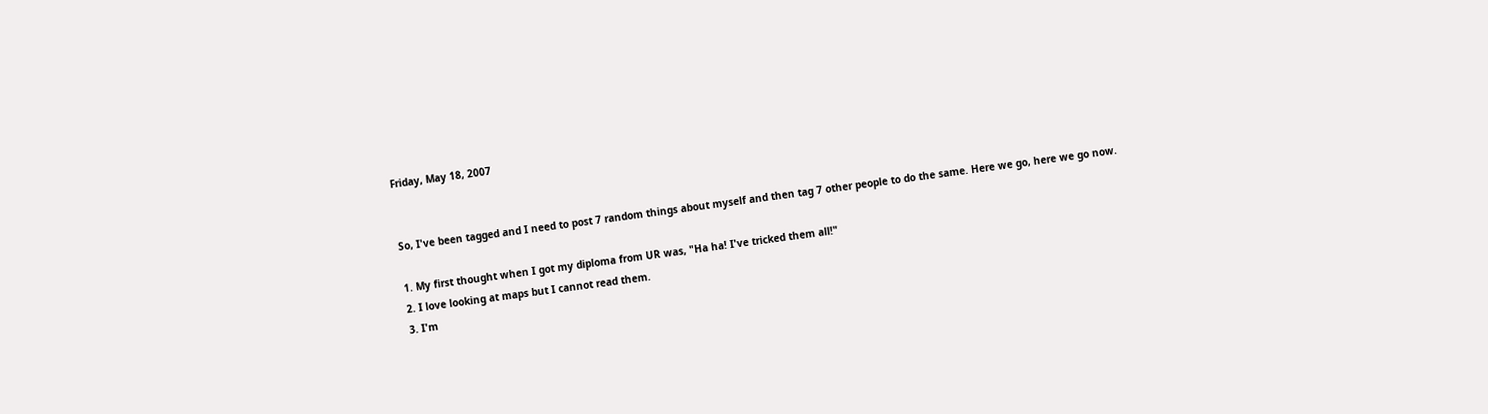Friday, May 18, 2007


So, I've been tagged and I need to post 7 random things about myself and then tag 7 other people to do the same. Here we go, here we go now.

1. My first thought when I got my diploma from UR was, "Ha ha! I've tricked them all!"
2. I love looking at maps but I cannot read them.
3. I'm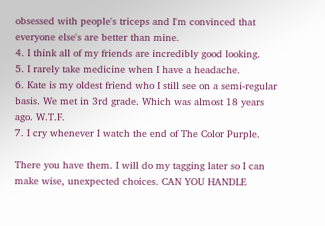obsessed with people's triceps and I'm convinced that everyone else's are better than mine.
4. I think all of my friends are incredibly good looking.
5. I rarely take medicine when I have a headache.
6. Kate is my oldest friend who I still see on a semi-regular basis. We met in 3rd grade. Which was almost 18 years ago. W.T.F.
7. I cry whenever I watch the end of The Color Purple.

There you have them. I will do my tagging later so I can make wise, unexpected choices. CAN YOU HANDLE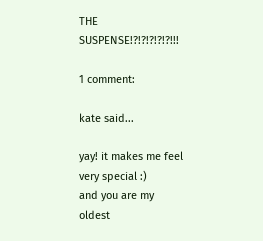THE SUSPENSE!?!?!?!?!?!!!

1 comment:

kate said...

yay! it makes me feel very special :)
and you are my oldest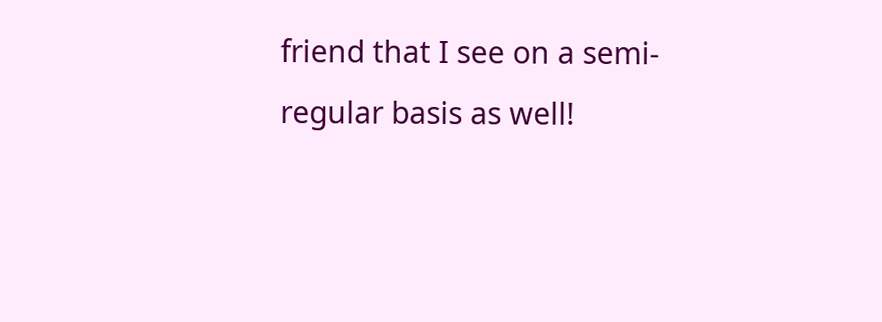friend that I see on a semi-regular basis as well!